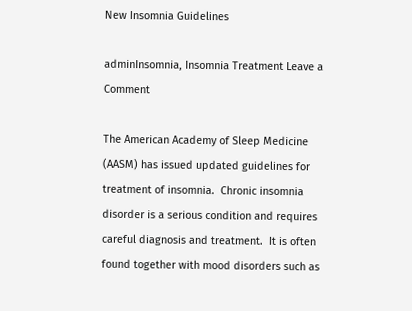New Insomnia Guidelines

adminInsomnia, Insomnia Treatment Leave a Comment

The American Academy of Sleep Medicine (AASM) has issued updated guidelines for treatment of insomnia.  Chronic insomnia disorder is a serious condition and requires careful diagnosis and treatment.  It is often found together with mood disorders such as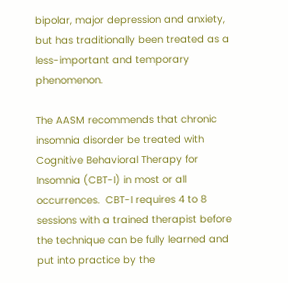bipolar, major depression and anxiety, but has traditionally been treated as a less-important and temporary phenomenon.

The AASM recommends that chronic insomnia disorder be treated with Cognitive Behavioral Therapy for Insomnia (CBT-I) in most or all occurrences.  CBT-I requires 4 to 8 sessions with a trained therapist before the technique can be fully learned and put into practice by the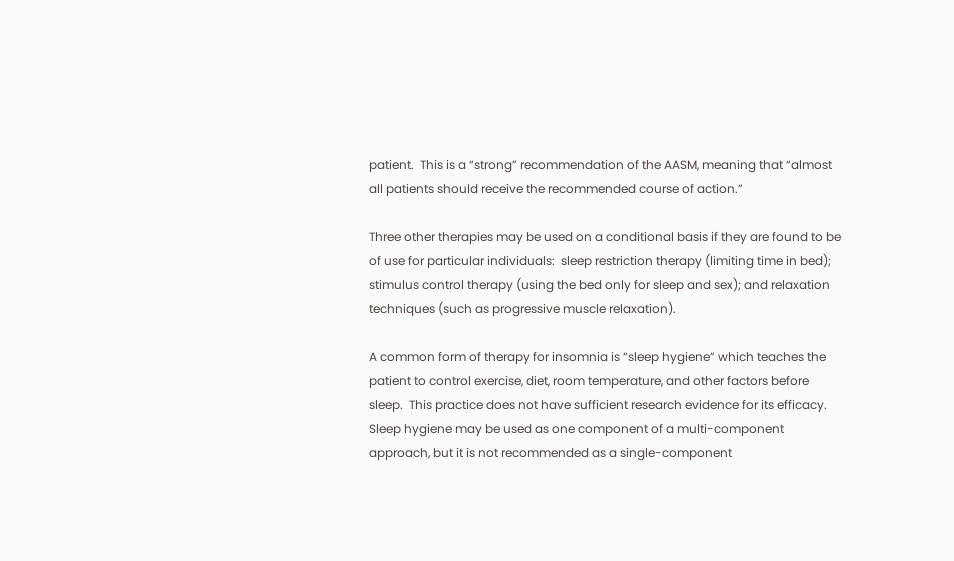patient.  This is a “strong” recommendation of the AASM, meaning that “almost all patients should receive the recommended course of action.”

Three other therapies may be used on a conditional basis if they are found to be of use for particular individuals:  sleep restriction therapy (limiting time in bed); stimulus control therapy (using the bed only for sleep and sex); and relaxation techniques (such as progressive muscle relaxation).

A common form of therapy for insomnia is “sleep hygiene” which teaches the patient to control exercise, diet, room temperature, and other factors before sleep.  This practice does not have sufficient research evidence for its efficacy.  Sleep hygiene may be used as one component of a multi-component approach, but it is not recommended as a single-component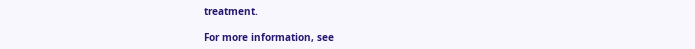treatment.

For more information, see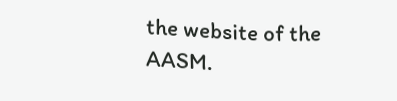the website of the AASM.